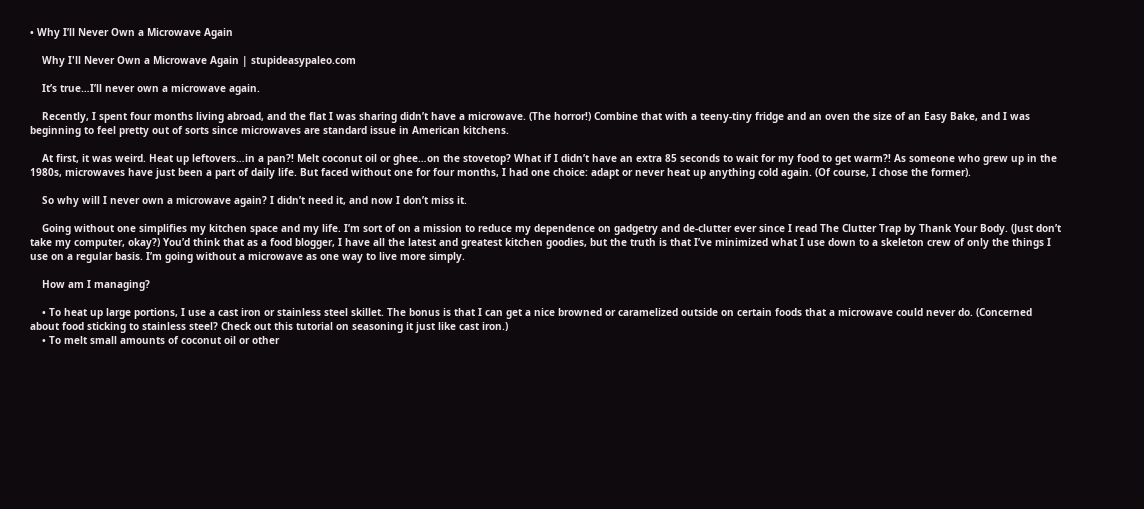• Why I’ll Never Own a Microwave Again

    Why I'll Never Own a Microwave Again | stupideasypaleo.com

    It’s true…I’ll never own a microwave again.

    Recently, I spent four months living abroad, and the flat I was sharing didn’t have a microwave. (The horror!) Combine that with a teeny-tiny fridge and an oven the size of an Easy Bake, and I was beginning to feel pretty out of sorts since microwaves are standard issue in American kitchens.

    At first, it was weird. Heat up leftovers…in a pan?! Melt coconut oil or ghee…on the stovetop? What if I didn’t have an extra 85 seconds to wait for my food to get warm?! As someone who grew up in the 1980s, microwaves have just been a part of daily life. But faced without one for four months, I had one choice: adapt or never heat up anything cold again. (Of course, I chose the former).

    So why will I never own a microwave again? I didn’t need it, and now I don’t miss it.

    Going without one simplifies my kitchen space and my life. I’m sort of on a mission to reduce my dependence on gadgetry and de-clutter ever since I read The Clutter Trap by Thank Your Body. (Just don’t take my computer, okay?) You’d think that as a food blogger, I have all the latest and greatest kitchen goodies, but the truth is that I’ve minimized what I use down to a skeleton crew of only the things I use on a regular basis. I’m going without a microwave as one way to live more simply.

    How am I managing?

    • To heat up large portions, I use a cast iron or stainless steel skillet. The bonus is that I can get a nice browned or caramelized outside on certain foods that a microwave could never do. (Concerned about food sticking to stainless steel? Check out this tutorial on seasoning it just like cast iron.)
    • To melt small amounts of coconut oil or other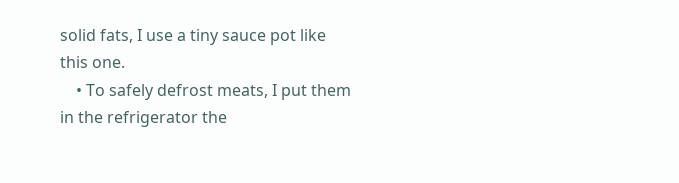solid fats, I use a tiny sauce pot like this one.
    • To safely defrost meats, I put them in the refrigerator the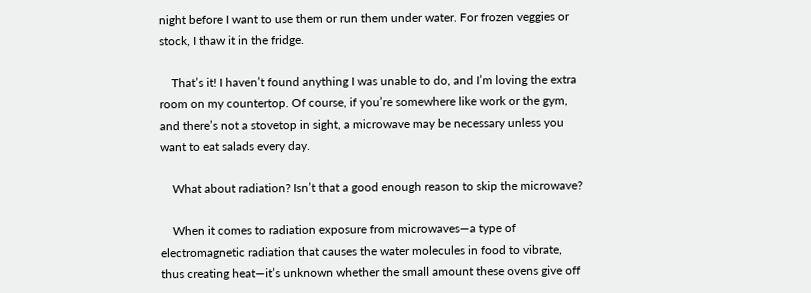night before I want to use them or run them under water. For frozen veggies or stock, I thaw it in the fridge.

    That’s it! I haven’t found anything I was unable to do, and I’m loving the extra room on my countertop. Of course, if you’re somewhere like work or the gym, and there’s not a stovetop in sight, a microwave may be necessary unless you want to eat salads every day.

    What about radiation? Isn’t that a good enough reason to skip the microwave?

    When it comes to radiation exposure from microwaves—a type of electromagnetic radiation that causes the water molecules in food to vibrate, thus creating heat—it’s unknown whether the small amount these ovens give off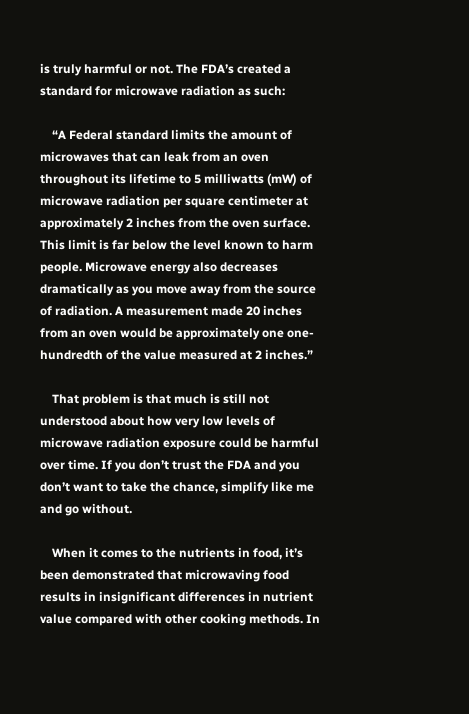is truly harmful or not. The FDA’s created a standard for microwave radiation as such:

    “A Federal standard limits the amount of microwaves that can leak from an oven throughout its lifetime to 5 milliwatts (mW) of microwave radiation per square centimeter at approximately 2 inches from the oven surface. This limit is far below the level known to harm people. Microwave energy also decreases dramatically as you move away from the source of radiation. A measurement made 20 inches from an oven would be approximately one one-hundredth of the value measured at 2 inches.”

    That problem is that much is still not understood about how very low levels of microwave radiation exposure could be harmful over time. If you don’t trust the FDA and you don’t want to take the chance, simplify like me and go without.

    When it comes to the nutrients in food, it’s been demonstrated that microwaving food results in insignificant differences in nutrient value compared with other cooking methods. In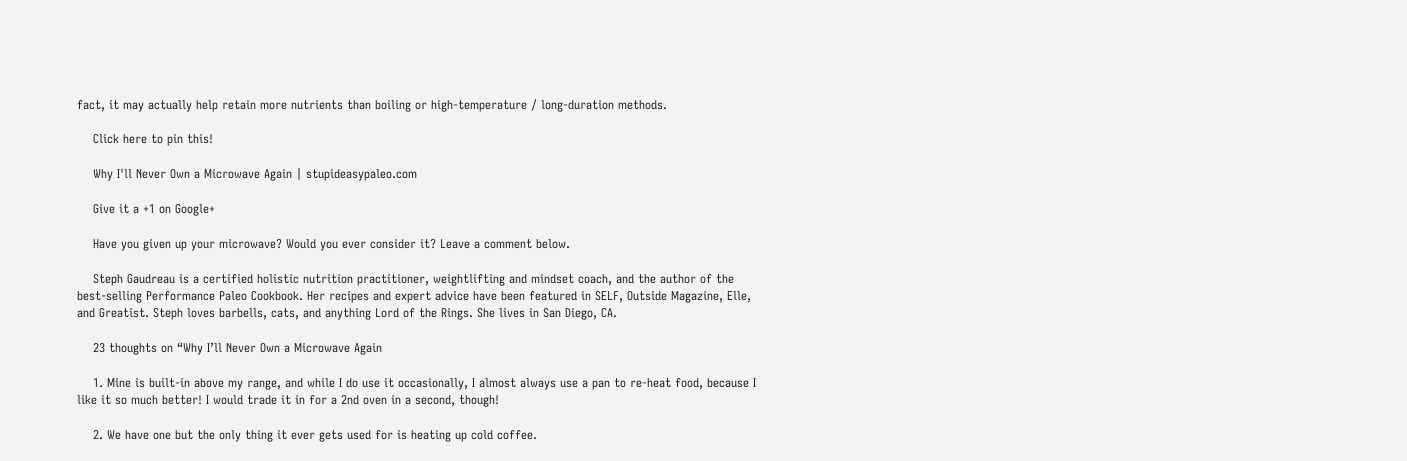fact, it may actually help retain more nutrients than boiling or high-temperature / long-duration methods.

    Click here to pin this!

    Why I'll Never Own a Microwave Again | stupideasypaleo.com

    Give it a +1 on Google+

    Have you given up your microwave? Would you ever consider it? Leave a comment below.

    Steph Gaudreau is a certified holistic nutrition practitioner, weightlifting and mindset coach, and the author of the best-selling Performance Paleo Cookbook. Her recipes and expert advice have been featured in SELF, Outside Magazine, Elle, and Greatist. Steph loves barbells, cats, and anything Lord of the Rings. She lives in San Diego, CA.

    23 thoughts on “Why I’ll Never Own a Microwave Again

    1. Mine is built-in above my range, and while I do use it occasionally, I almost always use a pan to re-heat food, because I like it so much better! I would trade it in for a 2nd oven in a second, though!

    2. We have one but the only thing it ever gets used for is heating up cold coffee.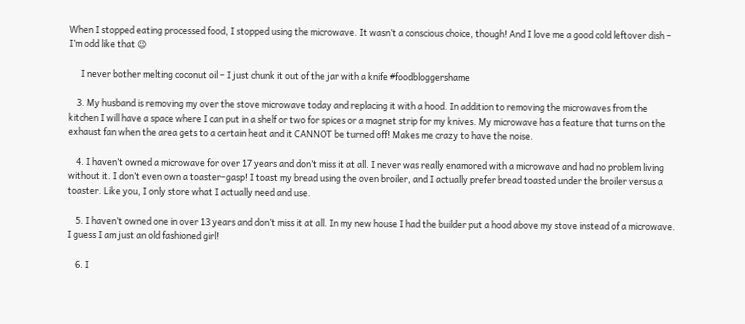When I stopped eating processed food, I stopped using the microwave. It wasn’t a conscious choice, though! And I love me a good cold leftover dish – I’m odd like that 😉

      I never bother melting coconut oil – I just chunk it out of the jar with a knife #foodbloggershame

    3. My husband is removing my over the stove microwave today and replacing it with a hood. In addition to removing the microwaves from the kitchen I will have a space where I can put in a shelf or two for spices or a magnet strip for my knives. My microwave has a feature that turns on the exhaust fan when the area gets to a certain heat and it CANNOT be turned off! Makes me crazy to have the noise.

    4. I haven’t owned a microwave for over 17 years and don’t miss it at all. I never was really enamored with a microwave and had no problem living without it. I don’t even own a toaster–gasp! I toast my bread using the oven broiler, and I actually prefer bread toasted under the broiler versus a toaster. Like you, I only store what I actually need and use.

    5. I haven’t owned one in over 13 years and don’t miss it at all. In my new house I had the builder put a hood above my stove instead of a microwave. I guess I am just an old fashioned girl!

    6. I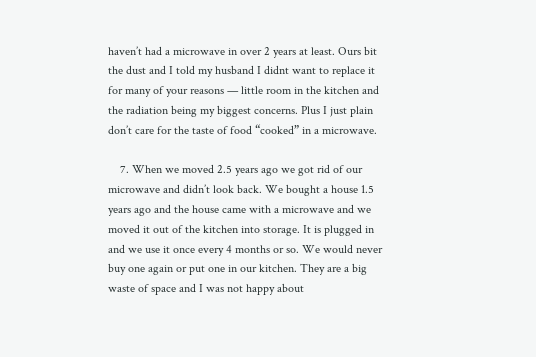haven’t had a microwave in over 2 years at least. Ours bit the dust and I told my husband I didnt want to replace it for many of your reasons — little room in the kitchen and the radiation being my biggest concerns. Plus I just plain don’t care for the taste of food “cooked” in a microwave.

    7. When we moved 2.5 years ago we got rid of our microwave and didn’t look back. We bought a house 1.5 years ago and the house came with a microwave and we moved it out of the kitchen into storage. It is plugged in and we use it once every 4 months or so. We would never buy one again or put one in our kitchen. They are a big waste of space and I was not happy about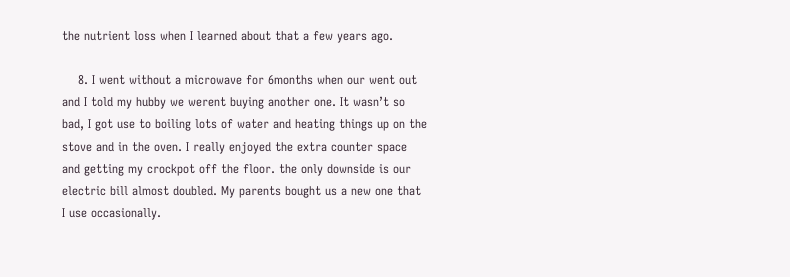the nutrient loss when I learned about that a few years ago.

    8. I went without a microwave for 6months when our went out and I told my hubby we werent buying another one. It wasn’t so bad, I got use to boiling lots of water and heating things up on the stove and in the oven. I really enjoyed the extra counter space and getting my crockpot off the floor. the only downside is our electric bill almost doubled. My parents bought us a new one that I use occasionally.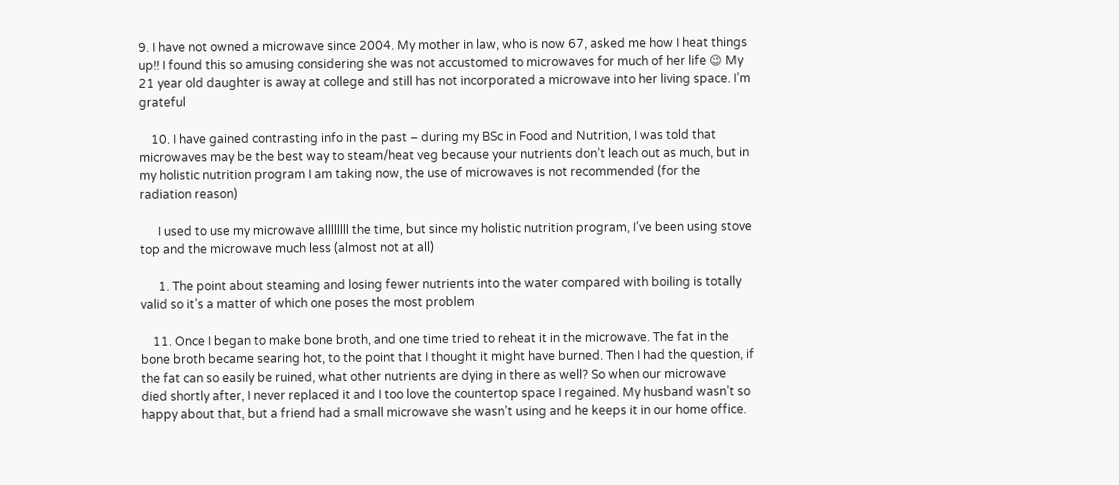9. I have not owned a microwave since 2004. My mother in law, who is now 67, asked me how I heat things up!! I found this so amusing considering she was not accustomed to microwaves for much of her life 😉 My 21 year old daughter is away at college and still has not incorporated a microwave into her living space. I’m grateful

    10. I have gained contrasting info in the past – during my BSc in Food and Nutrition, I was told that microwaves may be the best way to steam/heat veg because your nutrients don’t leach out as much, but in my holistic nutrition program I am taking now, the use of microwaves is not recommended (for the radiation reason)

      I used to use my microwave allllllll the time, but since my holistic nutrition program, I’ve been using stove top and the microwave much less (almost not at all)

      1. The point about steaming and losing fewer nutrients into the water compared with boiling is totally valid so it’s a matter of which one poses the most problem

    11. Once I began to make bone broth, and one time tried to reheat it in the microwave. The fat in the bone broth became searing hot, to the point that I thought it might have burned. Then I had the question, if the fat can so easily be ruined, what other nutrients are dying in there as well? So when our microwave died shortly after, I never replaced it and I too love the countertop space I regained. My husband wasn’t so happy about that, but a friend had a small microwave she wasn’t using and he keeps it in our home office.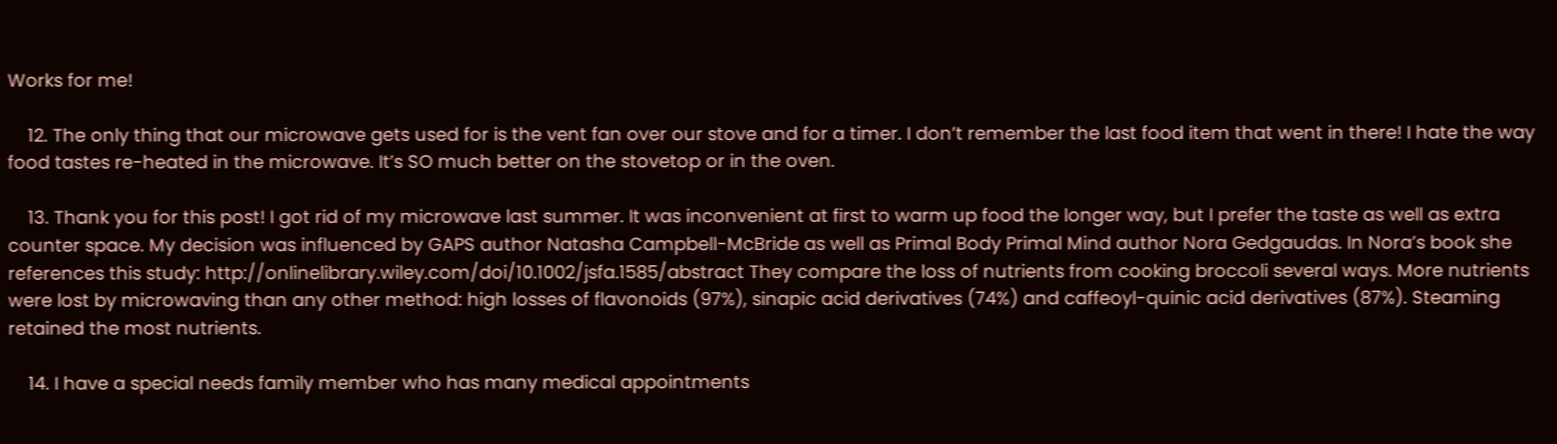Works for me!

    12. The only thing that our microwave gets used for is the vent fan over our stove and for a timer. I don’t remember the last food item that went in there! I hate the way food tastes re-heated in the microwave. It’s SO much better on the stovetop or in the oven.

    13. Thank you for this post! I got rid of my microwave last summer. It was inconvenient at first to warm up food the longer way, but I prefer the taste as well as extra counter space. My decision was influenced by GAPS author Natasha Campbell-McBride as well as Primal Body Primal Mind author Nora Gedgaudas. In Nora’s book she references this study: http://onlinelibrary.wiley.com/doi/10.1002/jsfa.1585/abstract They compare the loss of nutrients from cooking broccoli several ways. More nutrients were lost by microwaving than any other method: high losses of flavonoids (97%), sinapic acid derivatives (74%) and caffeoyl-quinic acid derivatives (87%). Steaming retained the most nutrients.

    14. I have a special needs family member who has many medical appointments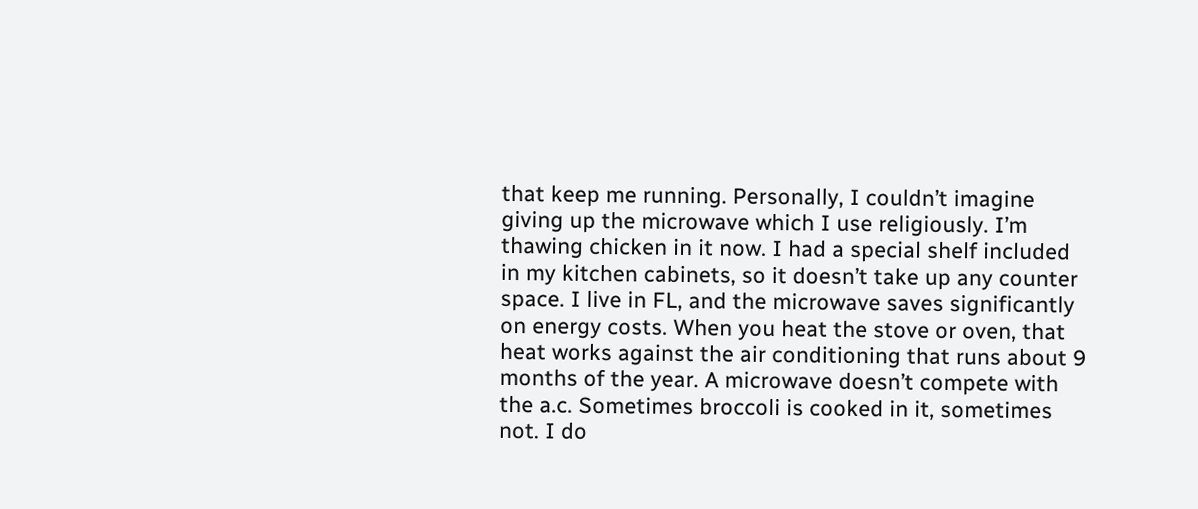that keep me running. Personally, I couldn’t imagine giving up the microwave which I use religiously. I’m thawing chicken in it now. I had a special shelf included in my kitchen cabinets, so it doesn’t take up any counter space. I live in FL, and the microwave saves significantly on energy costs. When you heat the stove or oven, that heat works against the air conditioning that runs about 9 months of the year. A microwave doesn’t compete with the a.c. Sometimes broccoli is cooked in it, sometimes not. I do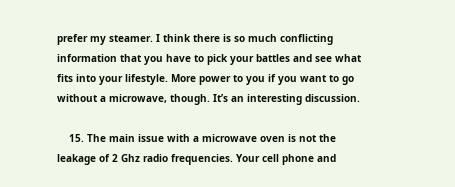prefer my steamer. I think there is so much conflicting information that you have to pick your battles and see what fits into your lifestyle. More power to you if you want to go without a microwave, though. It’s an interesting discussion.

    15. The main issue with a microwave oven is not the leakage of 2 Ghz radio frequencies. Your cell phone and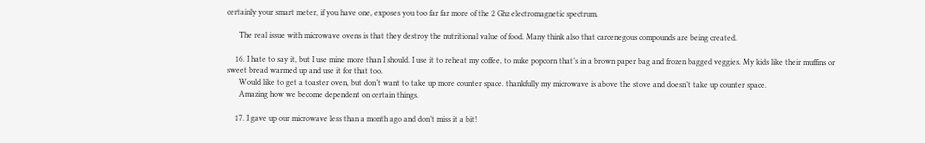certainly your smart meter, if you have one, exposes you too far far more of the 2 Ghz electromagnetic spectrum.

      The real issue with microwave ovens is that they destroy the nutritional value of food. Many think also that carcenegous compounds are being created.

    16. I hate to say it, but I use mine more than I should. I use it to reheat my coffee, to nuke popcorn that’s in a brown paper bag and frozen bagged veggies. My kids like their muffins or sweet bread warmed up and use it for that too.
      Would like to get a toaster oven, but don’t want to take up more counter space. thankfully my microwave is above the stove and doesn’t take up counter space.
      Amazing how we become dependent on certain things.

    17. I gave up our microwave less than a month ago and don’t miss it a bit!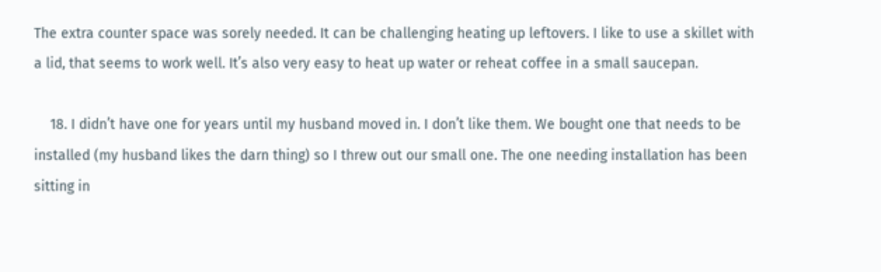The extra counter space was sorely needed. It can be challenging heating up leftovers. I like to use a skillet with a lid, that seems to work well. It’s also very easy to heat up water or reheat coffee in a small saucepan.

    18. I didn’t have one for years until my husband moved in. I don’t like them. We bought one that needs to be installed (my husband likes the darn thing) so I threw out our small one. The one needing installation has been sitting in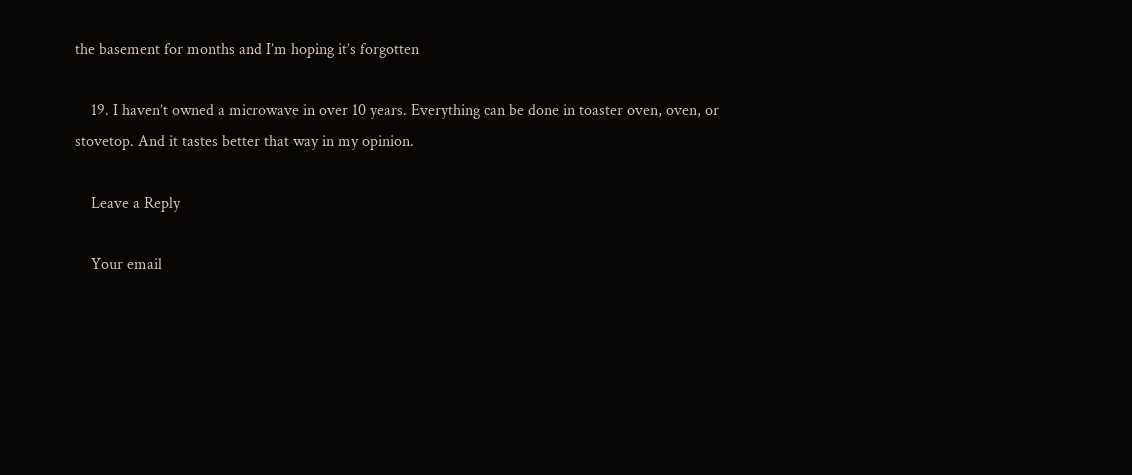the basement for months and I’m hoping it’s forgotten

    19. I haven’t owned a microwave in over 10 years. Everything can be done in toaster oven, oven, or stovetop. And it tastes better that way in my opinion.

    Leave a Reply

    Your email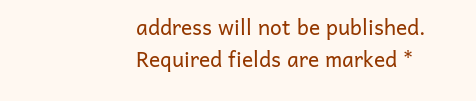address will not be published. Required fields are marked *